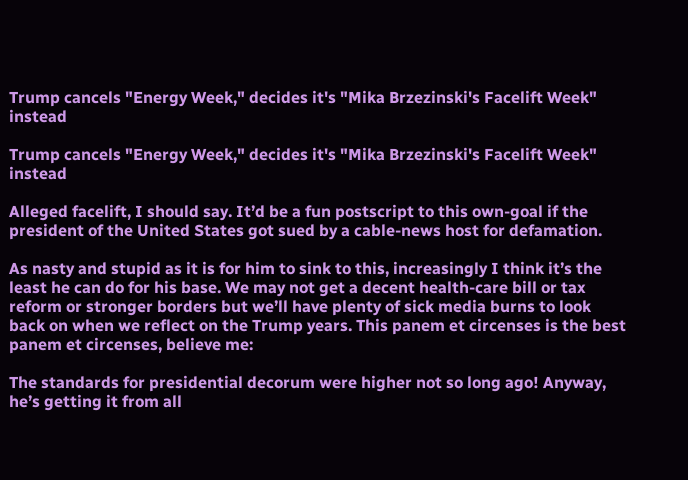Trump cancels "Energy Week," decides it's "Mika Brzezinski's Facelift Week" instead

Trump cancels "Energy Week," decides it's "Mika Brzezinski's Facelift Week" instead

Alleged facelift, I should say. It’d be a fun postscript to this own-goal if the president of the United States got sued by a cable-news host for defamation.

As nasty and stupid as it is for him to sink to this, increasingly I think it’s the least he can do for his base. We may not get a decent health-care bill or tax reform or stronger borders but we’ll have plenty of sick media burns to look back on when we reflect on the Trump years. This panem et circenses is the best panem et circenses, believe me:

The standards for presidential decorum were higher not so long ago! Anyway, he’s getting it from all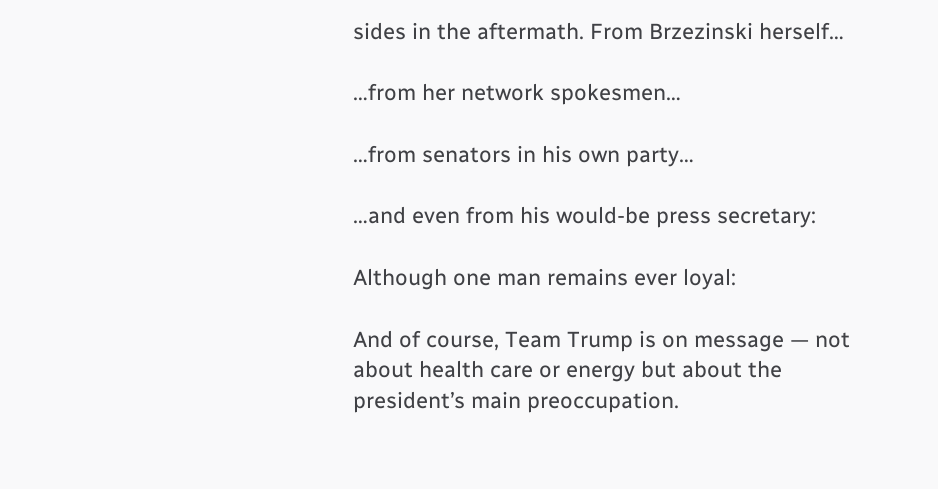sides in the aftermath. From Brzezinski herself…

…from her network spokesmen…

…from senators in his own party…

…and even from his would-be press secretary:

Although one man remains ever loyal:

And of course, Team Trump is on message — not about health care or energy but about the president’s main preoccupation.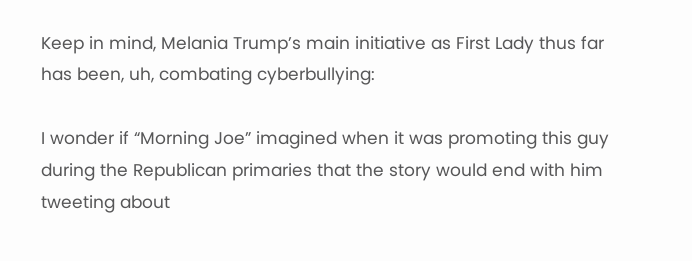Keep in mind, Melania Trump’s main initiative as First Lady thus far has been, uh, combating cyberbullying:

I wonder if “Morning Joe” imagined when it was promoting this guy during the Republican primaries that the story would end with him tweeting about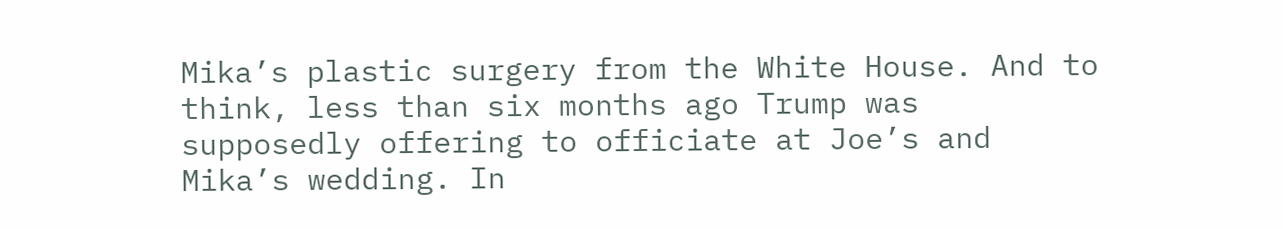Mika’s plastic surgery from the White House. And to think, less than six months ago Trump was supposedly offering to officiate at Joe’s and Mika’s wedding. In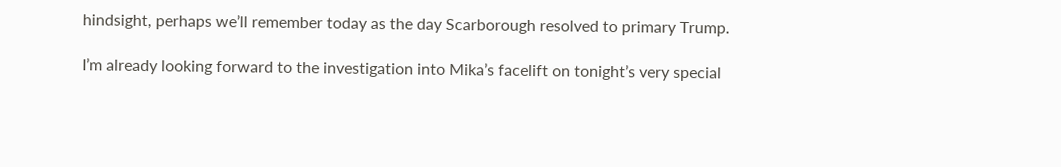hindsight, perhaps we’ll remember today as the day Scarborough resolved to primary Trump.

I’m already looking forward to the investigation into Mika’s facelift on tonight’s very special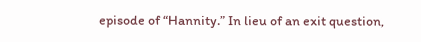episode of “Hannity.” In lieu of an exit question,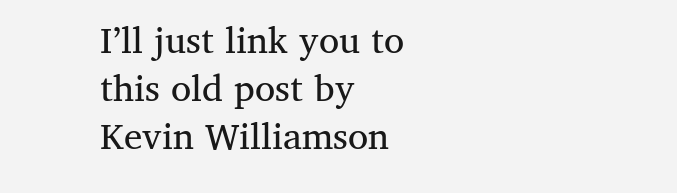I’ll just link you to this old post by Kevin Williamson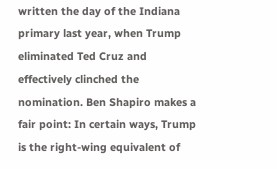written the day of the Indiana primary last year, when Trump eliminated Ted Cruz and effectively clinched the nomination. Ben Shapiro makes a fair point: In certain ways, Trump is the right-wing equivalent of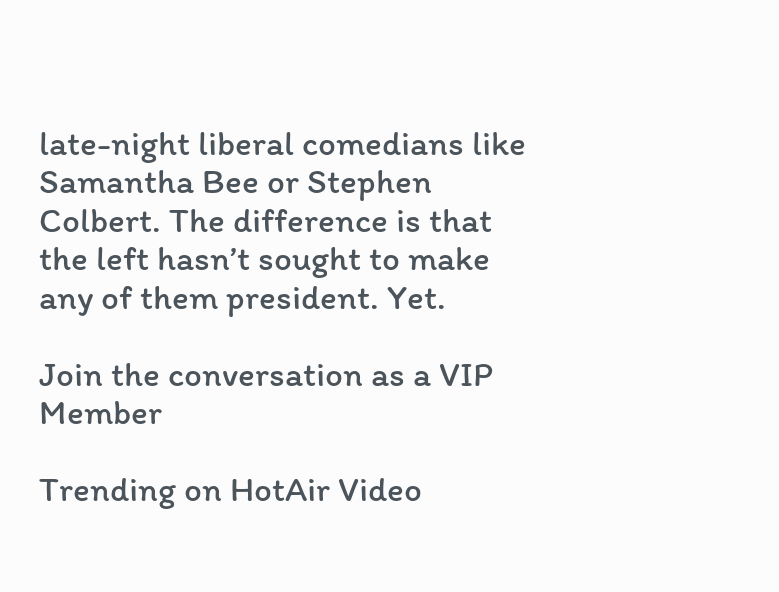late-night liberal comedians like Samantha Bee or Stephen Colbert. The difference is that the left hasn’t sought to make any of them president. Yet.

Join the conversation as a VIP Member

Trending on HotAir Video